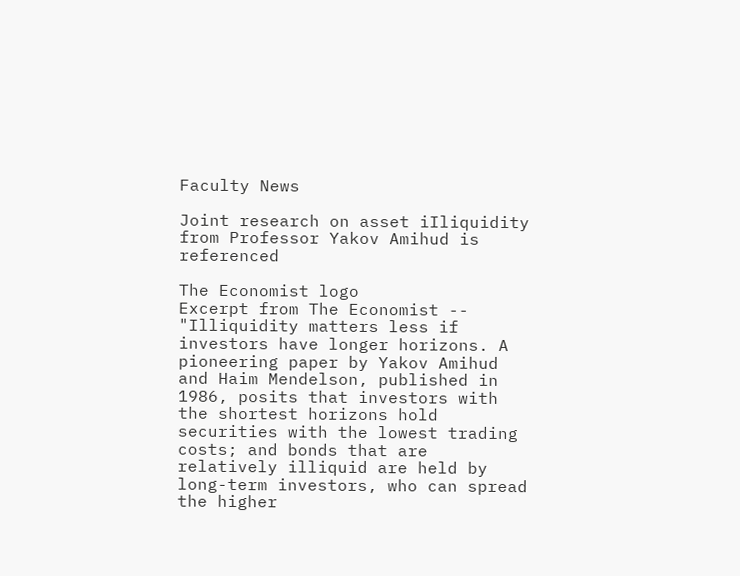Faculty News

Joint research on asset iIliquidity from Professor Yakov Amihud is referenced

The Economist logo
Excerpt from The Economist -- "Illiquidity matters less if investors have longer horizons. A pioneering paper by Yakov Amihud and Haim Mendelson, published in 1986, posits that investors with the shortest horizons hold securities with the lowest trading costs; and bonds that are relatively illiquid are held by long-term investors, who can spread the higher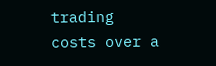trading costs over a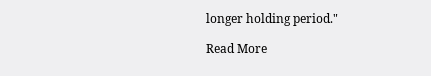longer holding period."

Read More